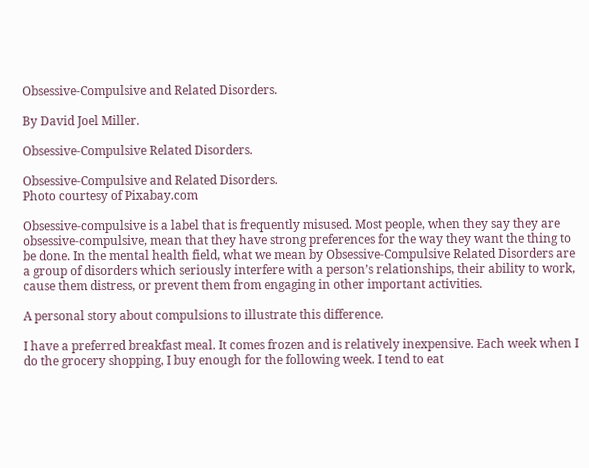Obsessive-Compulsive and Related Disorders.

By David Joel Miller.

Obsessive-Compulsive Related Disorders.

Obsessive-Compulsive and Related Disorders.
Photo courtesy of Pixabay.com

Obsessive-compulsive is a label that is frequently misused. Most people, when they say they are obsessive-compulsive, mean that they have strong preferences for the way they want the thing to be done. In the mental health field, what we mean by Obsessive-Compulsive Related Disorders are a group of disorders which seriously interfere with a person’s relationships, their ability to work, cause them distress, or prevent them from engaging in other important activities.

A personal story about compulsions to illustrate this difference.

I have a preferred breakfast meal. It comes frozen and is relatively inexpensive. Each week when I do the grocery shopping, I buy enough for the following week. I tend to eat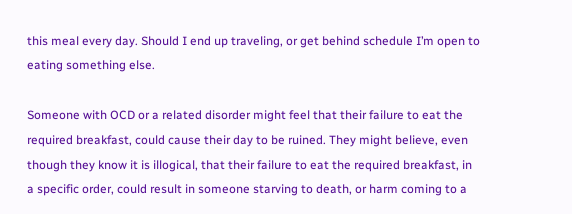this meal every day. Should I end up traveling, or get behind schedule I’m open to eating something else.

Someone with OCD or a related disorder might feel that their failure to eat the required breakfast, could cause their day to be ruined. They might believe, even though they know it is illogical, that their failure to eat the required breakfast, in a specific order, could result in someone starving to death, or harm coming to a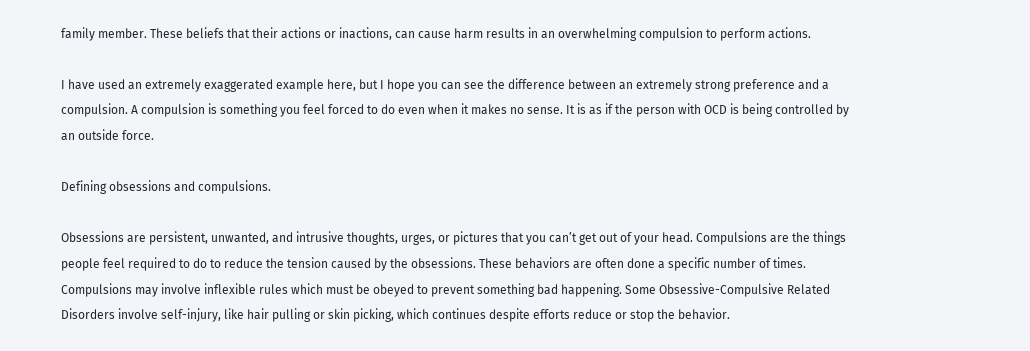family member. These beliefs that their actions or inactions, can cause harm results in an overwhelming compulsion to perform actions.

I have used an extremely exaggerated example here, but I hope you can see the difference between an extremely strong preference and a compulsion. A compulsion is something you feel forced to do even when it makes no sense. It is as if the person with OCD is being controlled by an outside force.

Defining obsessions and compulsions.

Obsessions are persistent, unwanted, and intrusive thoughts, urges, or pictures that you can’t get out of your head. Compulsions are the things people feel required to do to reduce the tension caused by the obsessions. These behaviors are often done a specific number of times. Compulsions may involve inflexible rules which must be obeyed to prevent something bad happening. Some Obsessive-Compulsive Related Disorders involve self-injury, like hair pulling or skin picking, which continues despite efforts reduce or stop the behavior.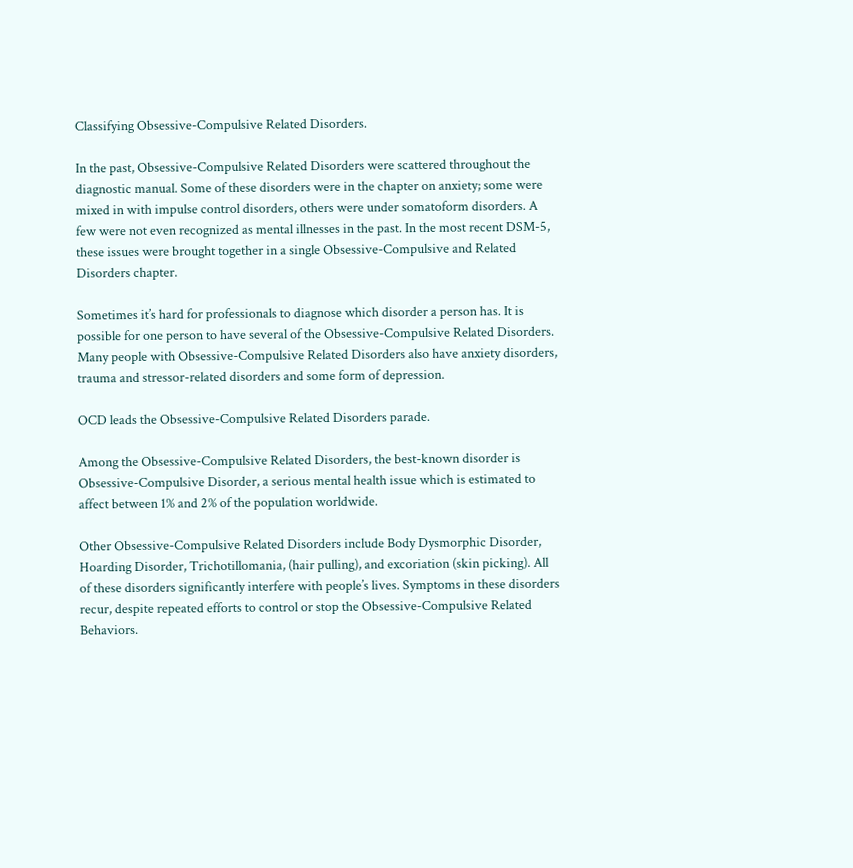Classifying Obsessive-Compulsive Related Disorders.

In the past, Obsessive-Compulsive Related Disorders were scattered throughout the diagnostic manual. Some of these disorders were in the chapter on anxiety; some were mixed in with impulse control disorders, others were under somatoform disorders. A few were not even recognized as mental illnesses in the past. In the most recent DSM-5, these issues were brought together in a single Obsessive-Compulsive and Related Disorders chapter.

Sometimes it’s hard for professionals to diagnose which disorder a person has. It is possible for one person to have several of the Obsessive-Compulsive Related Disorders. Many people with Obsessive-Compulsive Related Disorders also have anxiety disorders, trauma and stressor-related disorders and some form of depression.

OCD leads the Obsessive-Compulsive Related Disorders parade.

Among the Obsessive-Compulsive Related Disorders, the best-known disorder is Obsessive-Compulsive Disorder, a serious mental health issue which is estimated to affect between 1% and 2% of the population worldwide.

Other Obsessive-Compulsive Related Disorders include Body Dysmorphic Disorder, Hoarding Disorder, Trichotillomania, (hair pulling), and excoriation (skin picking). All of these disorders significantly interfere with people’s lives. Symptoms in these disorders recur, despite repeated efforts to control or stop the Obsessive-Compulsive Related Behaviors.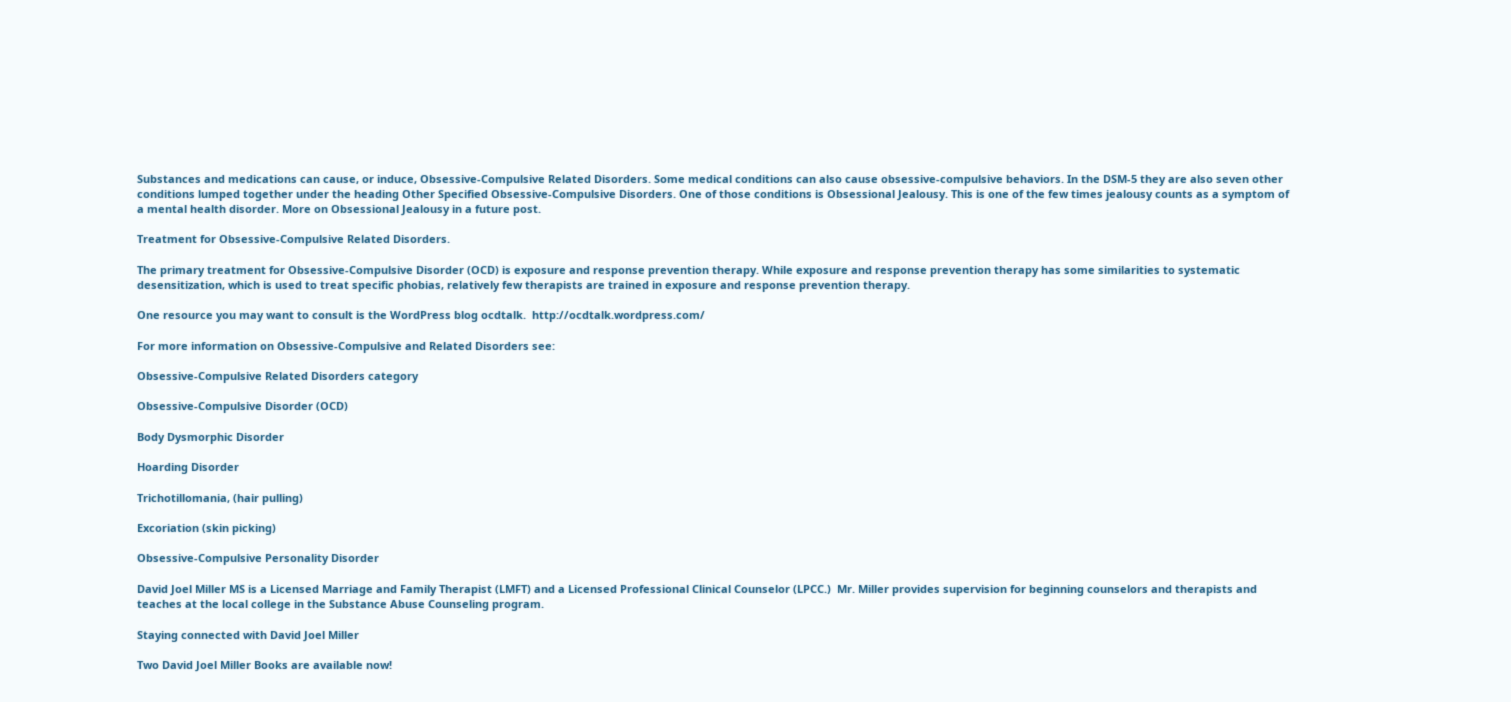Substances and medications can cause, or induce, Obsessive-Compulsive Related Disorders. Some medical conditions can also cause obsessive-compulsive behaviors. In the DSM-5 they are also seven other conditions lumped together under the heading Other Specified Obsessive-Compulsive Disorders. One of those conditions is Obsessional Jealousy. This is one of the few times jealousy counts as a symptom of a mental health disorder. More on Obsessional Jealousy in a future post.

Treatment for Obsessive-Compulsive Related Disorders.

The primary treatment for Obsessive-Compulsive Disorder (OCD) is exposure and response prevention therapy. While exposure and response prevention therapy has some similarities to systematic desensitization, which is used to treat specific phobias, relatively few therapists are trained in exposure and response prevention therapy.

One resource you may want to consult is the WordPress blog ocdtalk.  http://ocdtalk.wordpress.com/

For more information on Obsessive-Compulsive and Related Disorders see:

Obsessive-Compulsive Related Disorders category

Obsessive-Compulsive Disorder (OCD)

Body Dysmorphic Disorder

Hoarding Disorder

Trichotillomania, (hair pulling)

Excoriation (skin picking)

Obsessive-Compulsive Personality Disorder

David Joel Miller MS is a Licensed Marriage and Family Therapist (LMFT) and a Licensed Professional Clinical Counselor (LPCC.)  Mr. Miller provides supervision for beginning counselors and therapists and teaches at the local college in the Substance Abuse Counseling program.

Staying connected with David Joel Miller

Two David Joel Miller Books are available now!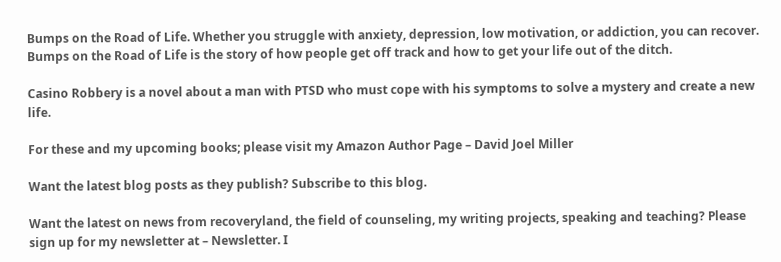Bumps on the Road of Life. Whether you struggle with anxiety, depression, low motivation, or addiction, you can recover. Bumps on the Road of Life is the story of how people get off track and how to get your life out of the ditch.

Casino Robbery is a novel about a man with PTSD who must cope with his symptoms to solve a mystery and create a new life.

For these and my upcoming books; please visit my Amazon Author Page – David Joel Miller

Want the latest blog posts as they publish? Subscribe to this blog.

Want the latest on news from recoveryland, the field of counseling, my writing projects, speaking and teaching? Please sign up for my newsletter at – Newsletter. I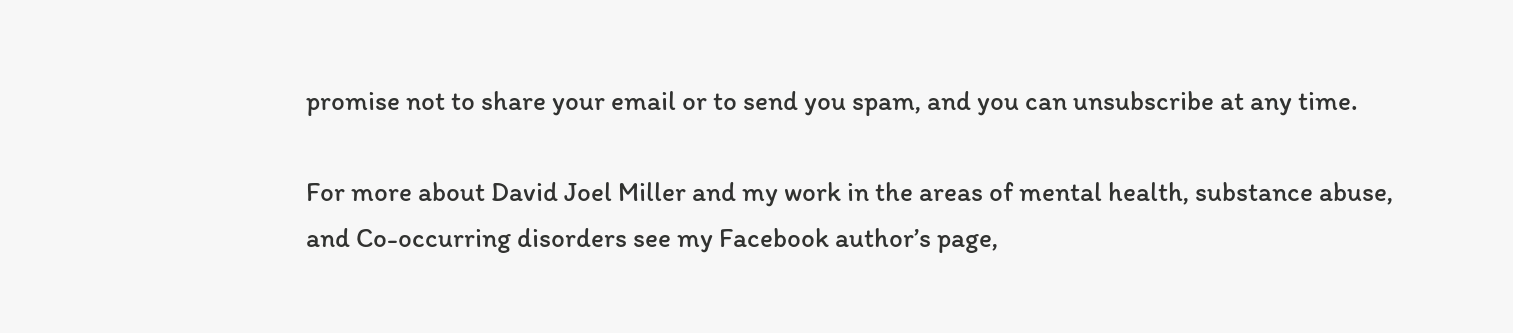promise not to share your email or to send you spam, and you can unsubscribe at any time.

For more about David Joel Miller and my work in the areas of mental health, substance abuse, and Co-occurring disorders see my Facebook author’s page,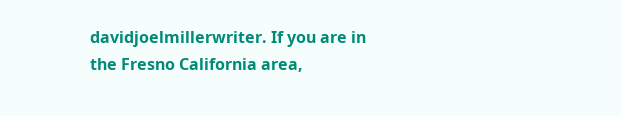davidjoelmillerwriter. If you are in the Fresno California area,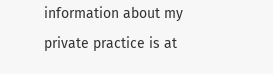information about my private practice is at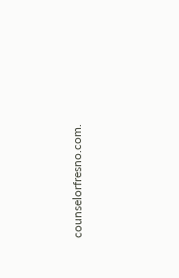counselorfresno.com.